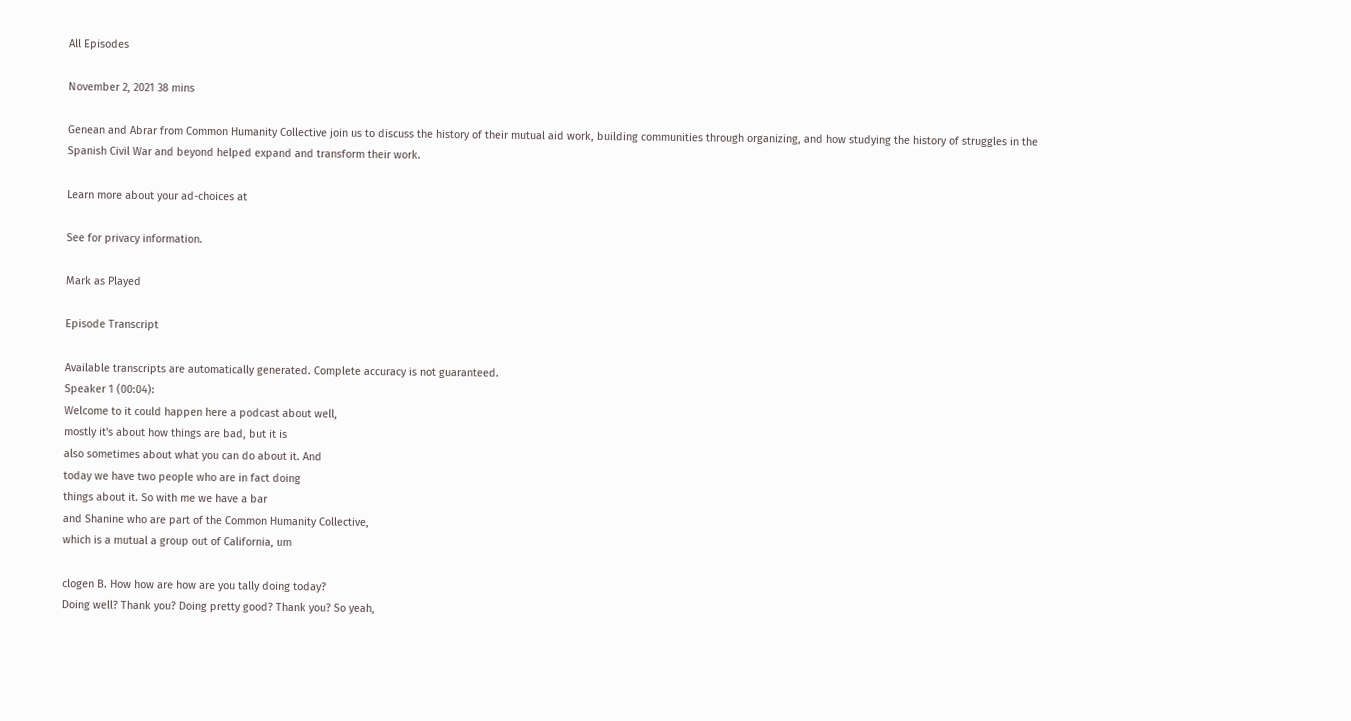All Episodes

November 2, 2021 38 mins

Genean and Abrar from Common Humanity Collective join us to discuss the history of their mutual aid work, building communities through organizing, and how studying the history of struggles in the Spanish Civil War and beyond helped expand and transform their work.

Learn more about your ad-choices at

See for privacy information.

Mark as Played

Episode Transcript

Available transcripts are automatically generated. Complete accuracy is not guaranteed.
Speaker 1 (00:04):
Welcome to it could happen here a podcast about well,
mostly it's about how things are bad, but it is
also sometimes about what you can do about it. And
today we have two people who are in fact doing
things about it. So with me we have a bar
and Shanine who are part of the Common Humanity Collective,
which is a mutual a group out of California, um

clogen B. How how are how are you tally doing today?
Doing well? Thank you? Doing pretty good? Thank you? So yeah,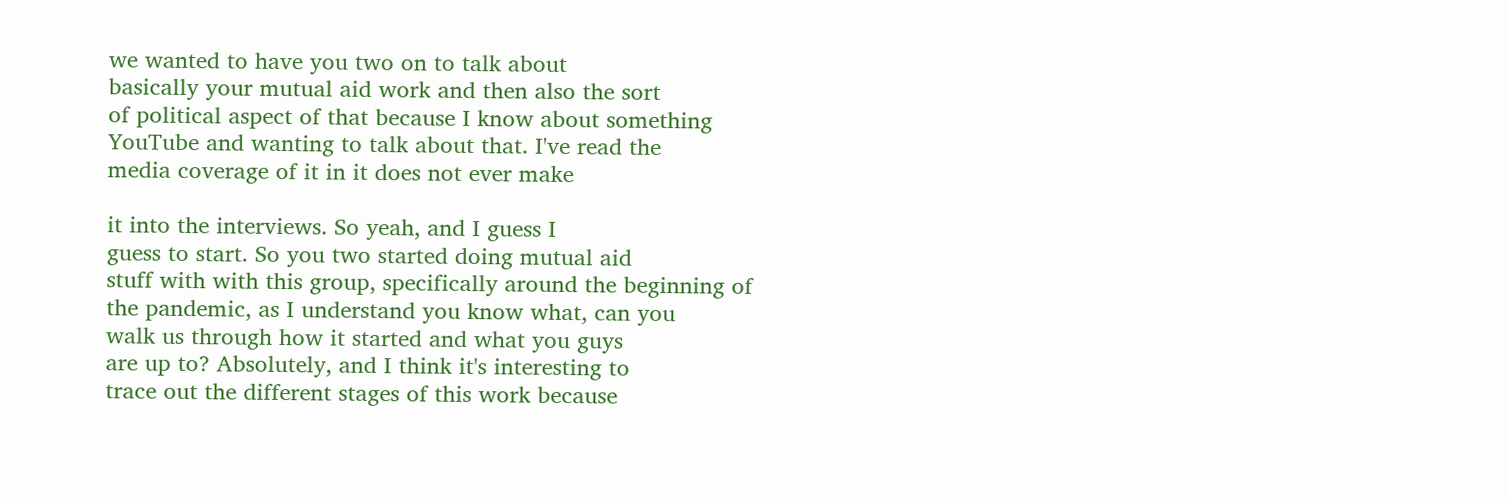we wanted to have you two on to talk about
basically your mutual aid work and then also the sort
of political aspect of that because I know about something
YouTube and wanting to talk about that. I've read the
media coverage of it in it does not ever make

it into the interviews. So yeah, and I guess I
guess to start. So you two started doing mutual aid
stuff with with this group, specifically around the beginning of
the pandemic, as I understand you know what, can you
walk us through how it started and what you guys
are up to? Absolutely, and I think it's interesting to
trace out the different stages of this work because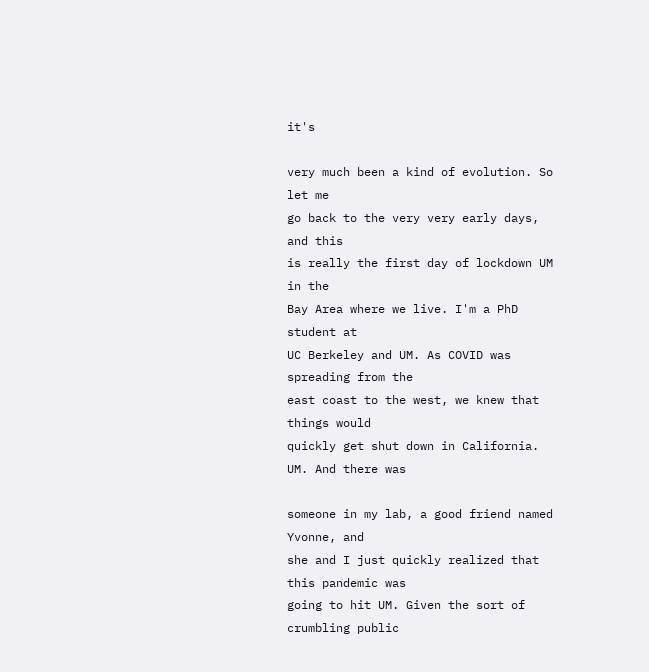it's

very much been a kind of evolution. So let me
go back to the very very early days, and this
is really the first day of lockdown UM in the
Bay Area where we live. I'm a PhD student at
UC Berkeley and UM. As COVID was spreading from the
east coast to the west, we knew that things would
quickly get shut down in California. UM. And there was

someone in my lab, a good friend named Yvonne, and
she and I just quickly realized that this pandemic was
going to hit UM. Given the sort of crumbling public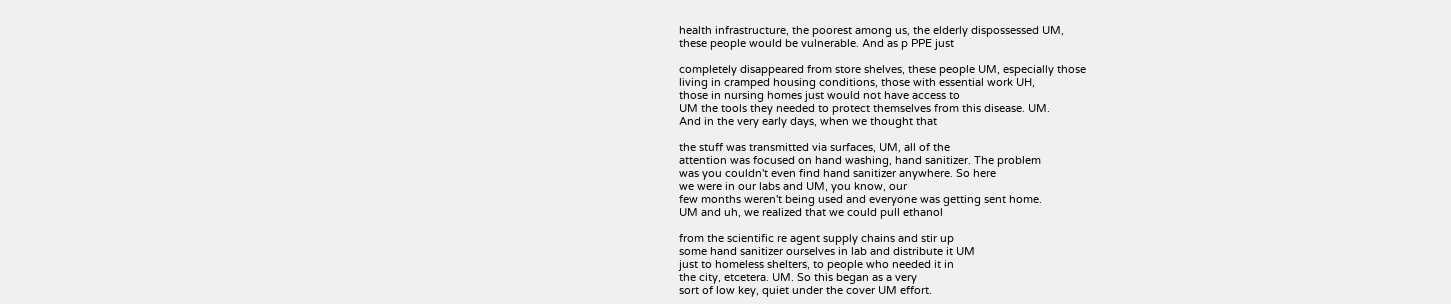health infrastructure, the poorest among us, the elderly dispossessed UM,
these people would be vulnerable. And as p PPE just

completely disappeared from store shelves, these people UM, especially those
living in cramped housing conditions, those with essential work UH,
those in nursing homes just would not have access to
UM the tools they needed to protect themselves from this disease. UM.
And in the very early days, when we thought that

the stuff was transmitted via surfaces, UM, all of the
attention was focused on hand washing, hand sanitizer. The problem
was you couldn't even find hand sanitizer anywhere. So here
we were in our labs and UM, you know, our
few months weren't being used and everyone was getting sent home.
UM and uh, we realized that we could pull ethanol

from the scientific re agent supply chains and stir up
some hand sanitizer ourselves in lab and distribute it UM
just to homeless shelters, to people who needed it in
the city, etcetera. UM. So this began as a very
sort of low key, quiet under the cover UM effort.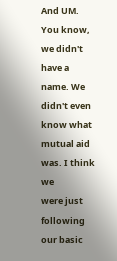And UM. You know, we didn't have a name. We
didn't even know what mutual aid was. I think we
were just following our basic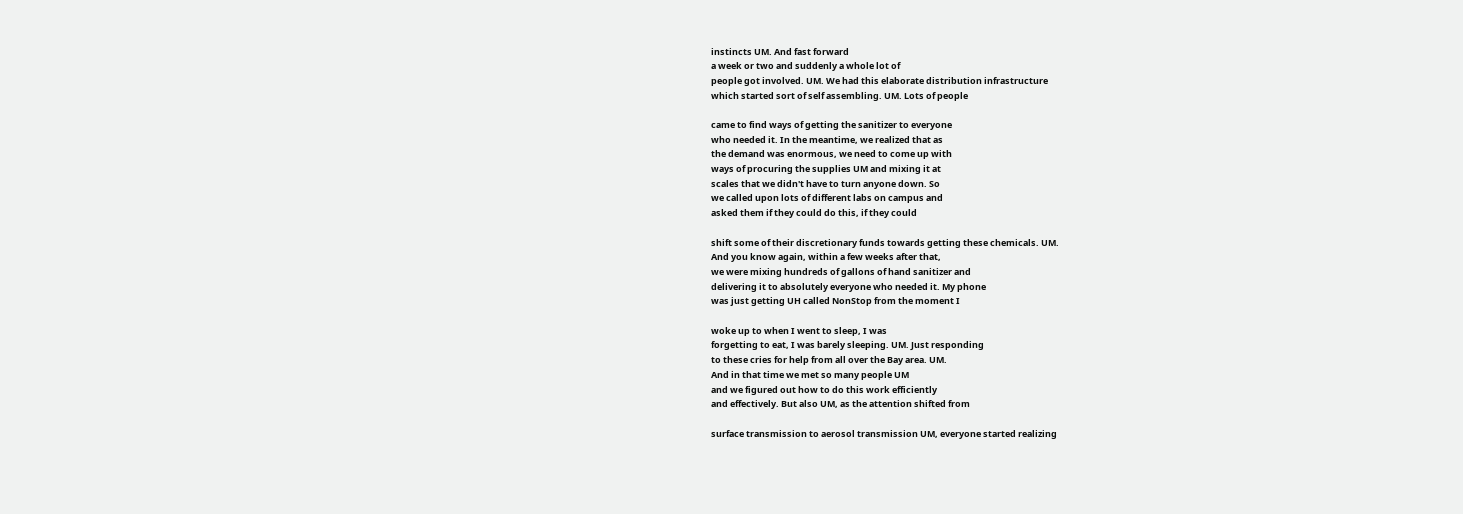instincts UM. And fast forward
a week or two and suddenly a whole lot of
people got involved. UM. We had this elaborate distribution infrastructure
which started sort of self assembling. UM. Lots of people

came to find ways of getting the sanitizer to everyone
who needed it. In the meantime, we realized that as
the demand was enormous, we need to come up with
ways of procuring the supplies UM and mixing it at
scales that we didn't have to turn anyone down. So
we called upon lots of different labs on campus and
asked them if they could do this, if they could

shift some of their discretionary funds towards getting these chemicals. UM.
And you know again, within a few weeks after that,
we were mixing hundreds of gallons of hand sanitizer and
delivering it to absolutely everyone who needed it. My phone
was just getting UH called NonStop from the moment I

woke up to when I went to sleep, I was
forgetting to eat, I was barely sleeping. UM. Just responding
to these cries for help from all over the Bay area. UM.
And in that time we met so many people UM
and we figured out how to do this work efficiently
and effectively. But also UM, as the attention shifted from

surface transmission to aerosol transmission UM, everyone started realizing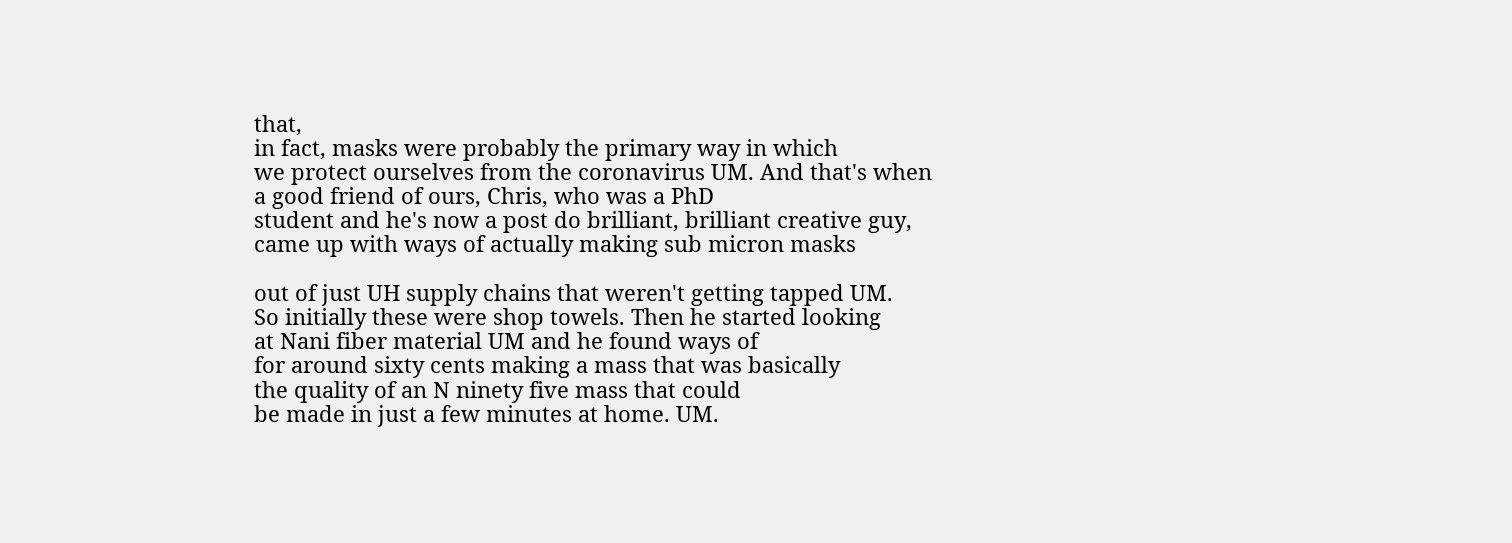that,
in fact, masks were probably the primary way in which
we protect ourselves from the coronavirus UM. And that's when
a good friend of ours, Chris, who was a PhD
student and he's now a post do brilliant, brilliant creative guy,
came up with ways of actually making sub micron masks

out of just UH supply chains that weren't getting tapped UM.
So initially these were shop towels. Then he started looking
at Nani fiber material UM and he found ways of
for around sixty cents making a mass that was basically
the quality of an N ninety five mass that could
be made in just a few minutes at home. UM.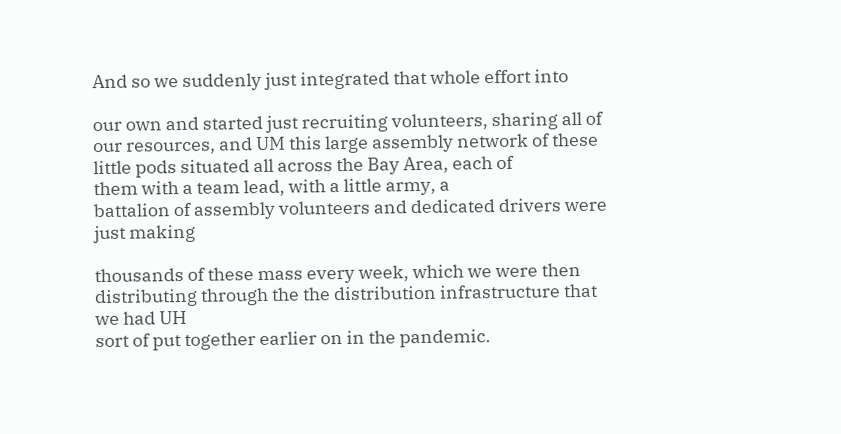And so we suddenly just integrated that whole effort into

our own and started just recruiting volunteers, sharing all of
our resources, and UM this large assembly network of these
little pods situated all across the Bay Area, each of
them with a team lead, with a little army, a
battalion of assembly volunteers and dedicated drivers were just making

thousands of these mass every week, which we were then
distributing through the the distribution infrastructure that we had UH
sort of put together earlier on in the pandemic.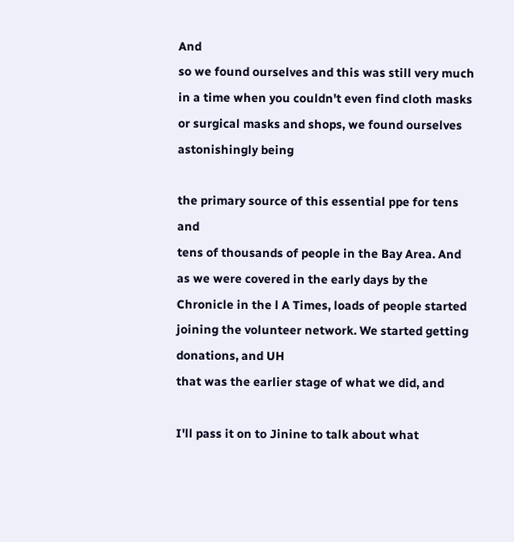And
so we found ourselves and this was still very much
in a time when you couldn't even find cloth masks
or surgical masks and shops, we found ourselves astonishingly being

the primary source of this essential ppe for tens and
tens of thousands of people in the Bay Area. And
as we were covered in the early days by the
Chronicle in the l A Times, loads of people started
joining the volunteer network. We started getting donations, and UH
that was the earlier stage of what we did, and

I'll pass it on to Jinine to talk about what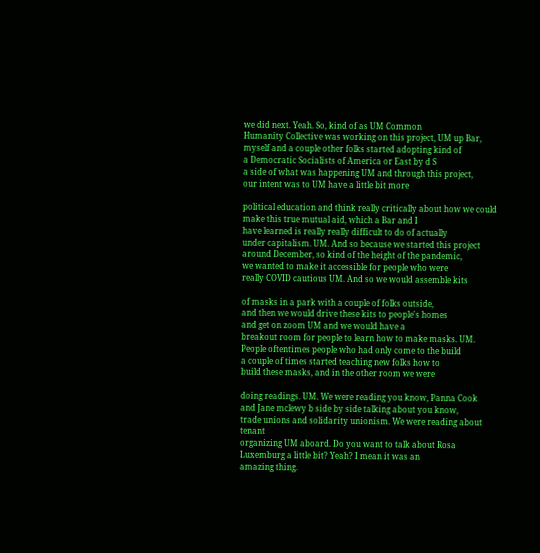we did next. Yeah. So, kind of as UM Common
Humanity Collective was working on this project, UM up Bar,
myself and a couple other folks started adopting kind of
a Democratic Socialists of America or East by d S
a side of what was happening UM and through this project,
our intent was to UM have a little bit more

political education and think really critically about how we could
make this true mutual aid, which a Bar and I
have learned is really really difficult to do of actually
under capitalism. UM. And so because we started this project
around December, so kind of the height of the pandemic,
we wanted to make it accessible for people who were
really COVID cautious UM. And so we would assemble kits

of masks in a park with a couple of folks outside,
and then we would drive these kits to people's homes
and get on zoom UM and we would have a
breakout room for people to learn how to make masks. UM.
People oftentimes people who had only come to the build
a couple of times started teaching new folks how to
build these masks, and in the other room we were

doing readings. UM. We were reading you know, Panna Cook
and Jane mclewy b side by side talking about you know,
trade unions and solidarity unionism. We were reading about tenant
organizing UM aboard. Do you want to talk about Rosa
Luxemburg a little bit? Yeah? I mean it was an
amazing thing.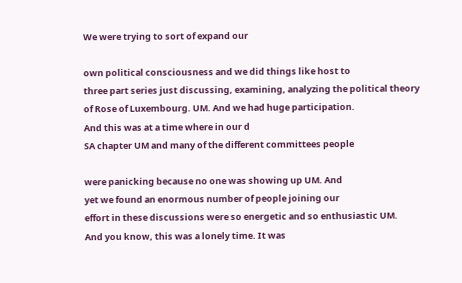We were trying to sort of expand our

own political consciousness and we did things like host to
three part series just discussing, examining, analyzing the political theory
of Rose of Luxembourg. UM. And we had huge participation.
And this was at a time where in our d
SA chapter UM and many of the different committees people

were panicking because no one was showing up UM. And
yet we found an enormous number of people joining our
effort in these discussions were so energetic and so enthusiastic UM.
And you know, this was a lonely time. It was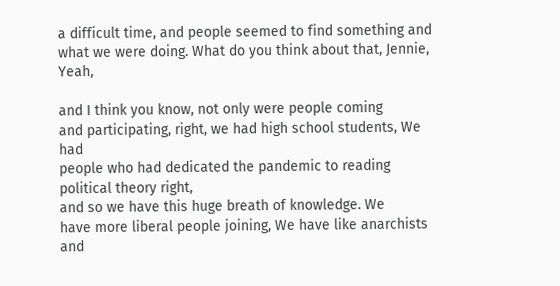a difficult time, and people seemed to find something and
what we were doing. What do you think about that, Jennie, Yeah,

and I think you know, not only were people coming
and participating, right, we had high school students, We had
people who had dedicated the pandemic to reading political theory right,
and so we have this huge breath of knowledge. We
have more liberal people joining, We have like anarchists and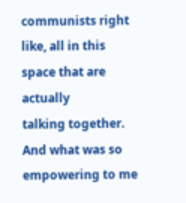communists right like, all in this space that are actually
talking together. And what was so empowering to me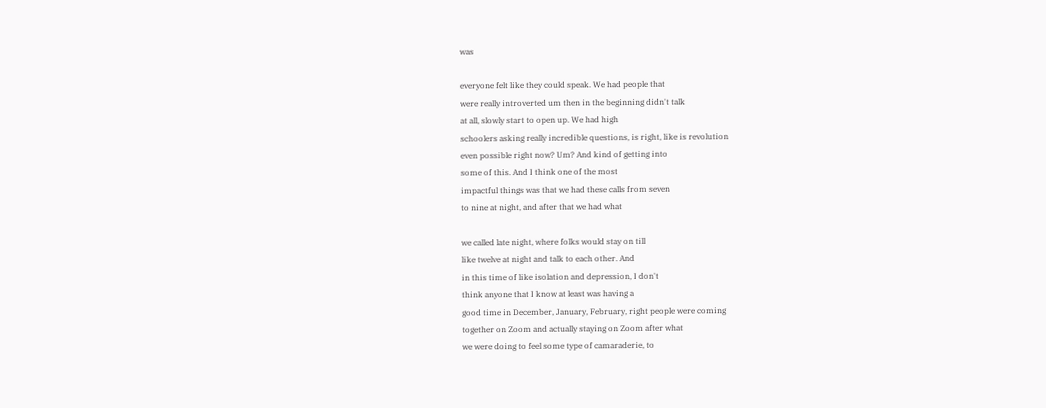was

everyone felt like they could speak. We had people that
were really introverted um then in the beginning didn't talk
at all, slowly start to open up. We had high
schoolers asking really incredible questions, is right, like is revolution
even possible right now? Um? And kind of getting into
some of this. And I think one of the most
impactful things was that we had these calls from seven
to nine at night, and after that we had what

we called late night, where folks would stay on till
like twelve at night and talk to each other. And
in this time of like isolation and depression, I don't
think anyone that I know at least was having a
good time in December, January, February, right people were coming
together on Zoom and actually staying on Zoom after what
we were doing to feel some type of camaraderie, to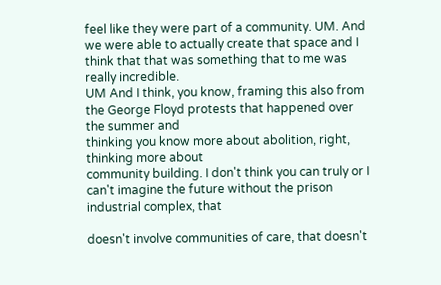feel like they were part of a community. UM. And
we were able to actually create that space and I
think that that was something that to me was really incredible.
UM And I think, you know, framing this also from
the George Floyd protests that happened over the summer and
thinking you know more about abolition, right, thinking more about
community building. I don't think you can truly or I
can't imagine the future without the prison industrial complex, that

doesn't involve communities of care, that doesn't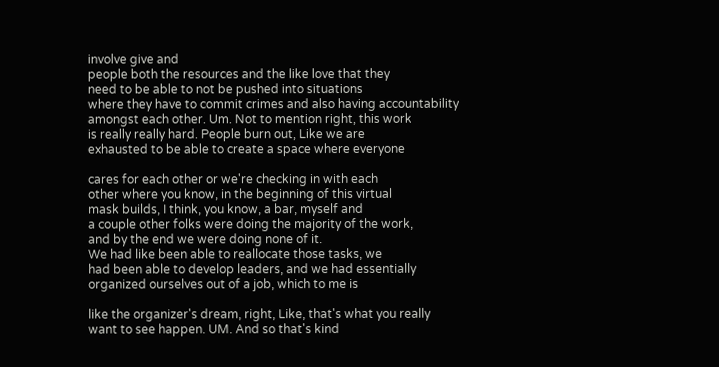involve give and
people both the resources and the like love that they
need to be able to not be pushed into situations
where they have to commit crimes and also having accountability
amongst each other. Um. Not to mention right, this work
is really really hard. People burn out, Like we are
exhausted to be able to create a space where everyone

cares for each other or we're checking in with each
other where you know, in the beginning of this virtual
mask builds, I think, you know, a bar, myself and
a couple other folks were doing the majority of the work,
and by the end we were doing none of it.
We had like been able to reallocate those tasks, we
had been able to develop leaders, and we had essentially
organized ourselves out of a job, which to me is

like the organizer's dream, right, Like, that's what you really
want to see happen. UM. And so that's kind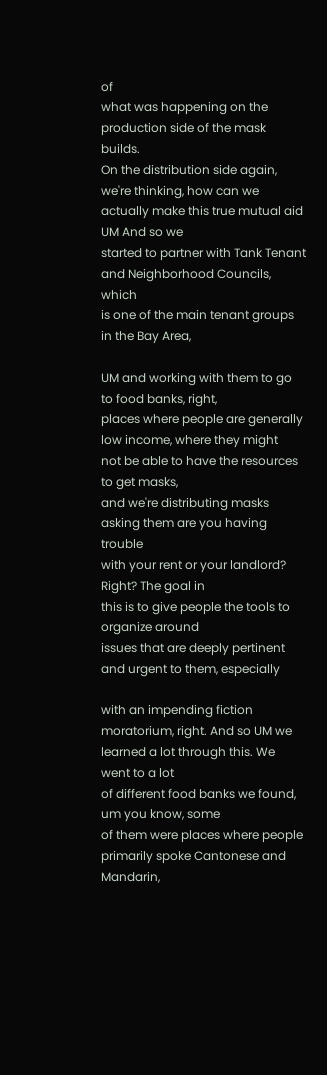of
what was happening on the production side of the mask builds.
On the distribution side again, we're thinking, how can we
actually make this true mutual aid UM And so we
started to partner with Tank Tenant and Neighborhood Councils, which
is one of the main tenant groups in the Bay Area,

UM and working with them to go to food banks, right,
places where people are generally low income, where they might
not be able to have the resources to get masks,
and we're distributing masks asking them are you having trouble
with your rent or your landlord? Right? The goal in
this is to give people the tools to organize around
issues that are deeply pertinent and urgent to them, especially

with an impending fiction moratorium, right. And so UM we
learned a lot through this. We went to a lot
of different food banks we found, um you know, some
of them were places where people primarily spoke Cantonese and Mandarin,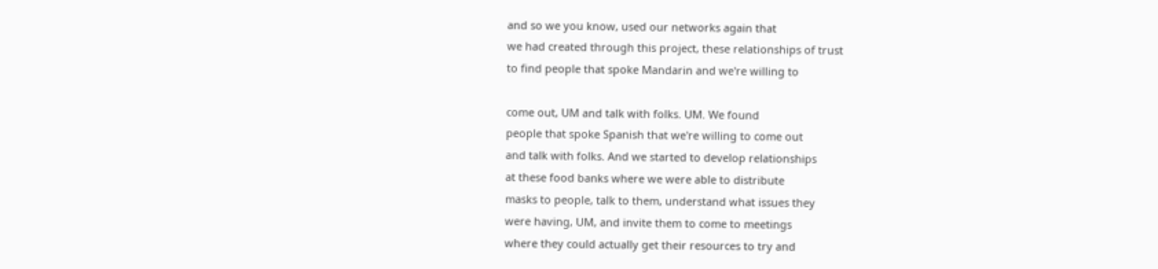and so we you know, used our networks again that
we had created through this project, these relationships of trust
to find people that spoke Mandarin and we're willing to

come out, UM and talk with folks. UM. We found
people that spoke Spanish that we're willing to come out
and talk with folks. And we started to develop relationships
at these food banks where we were able to distribute
masks to people, talk to them, understand what issues they
were having, UM, and invite them to come to meetings
where they could actually get their resources to try and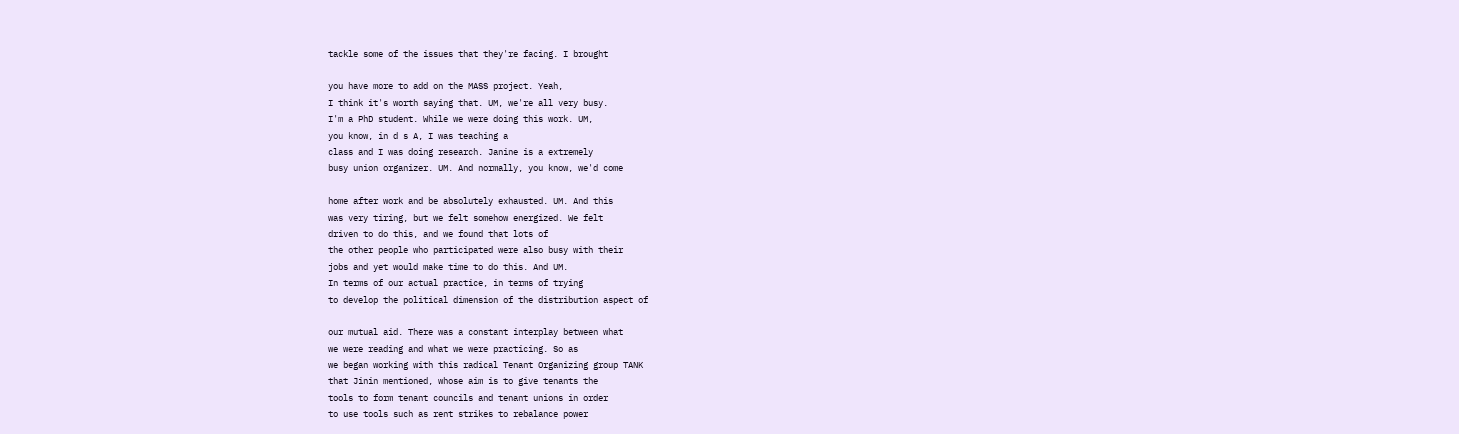tackle some of the issues that they're facing. I brought

you have more to add on the MASS project. Yeah,
I think it's worth saying that. UM, we're all very busy.
I'm a PhD student. While we were doing this work. UM,
you know, in d s A, I was teaching a
class and I was doing research. Janine is a extremely
busy union organizer. UM. And normally, you know, we'd come

home after work and be absolutely exhausted. UM. And this
was very tiring, but we felt somehow energized. We felt
driven to do this, and we found that lots of
the other people who participated were also busy with their
jobs and yet would make time to do this. And UM.
In terms of our actual practice, in terms of trying
to develop the political dimension of the distribution aspect of

our mutual aid. There was a constant interplay between what
we were reading and what we were practicing. So as
we began working with this radical Tenant Organizing group TANK
that Jinin mentioned, whose aim is to give tenants the
tools to form tenant councils and tenant unions in order
to use tools such as rent strikes to rebalance power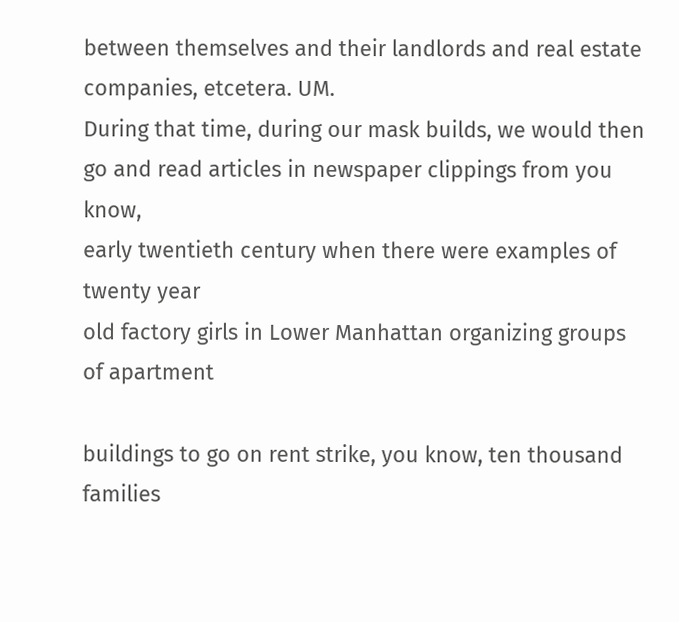between themselves and their landlords and real estate companies, etcetera. UM.
During that time, during our mask builds, we would then
go and read articles in newspaper clippings from you know,
early twentieth century when there were examples of twenty year
old factory girls in Lower Manhattan organizing groups of apartment

buildings to go on rent strike, you know, ten thousand
families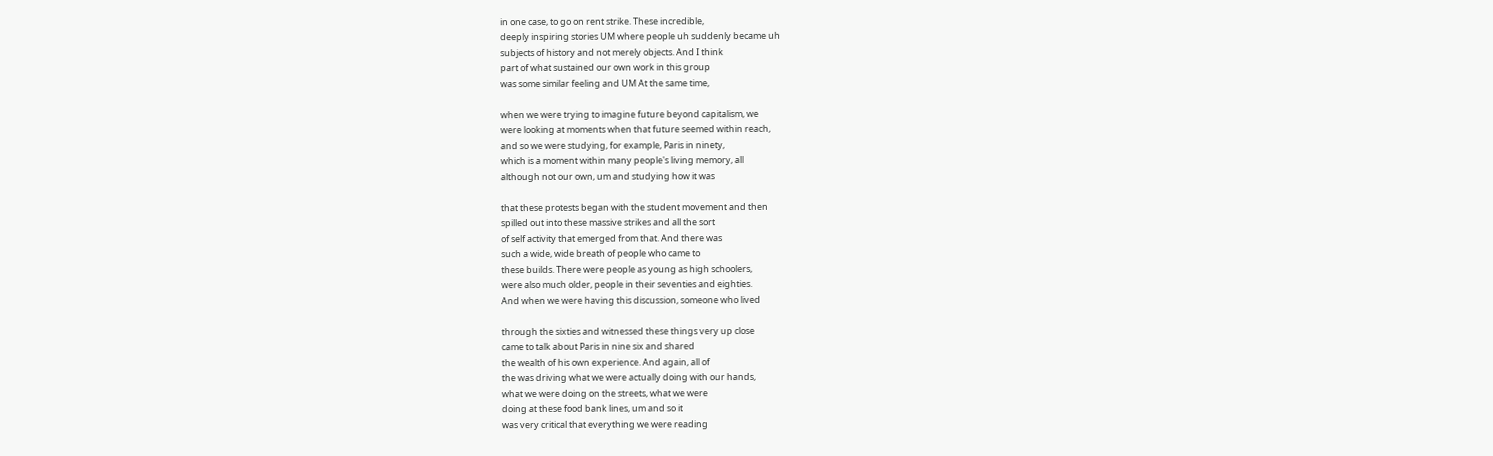in one case, to go on rent strike. These incredible,
deeply inspiring stories UM where people uh suddenly became uh
subjects of history and not merely objects. And I think
part of what sustained our own work in this group
was some similar feeling and UM At the same time,

when we were trying to imagine future beyond capitalism, we
were looking at moments when that future seemed within reach,
and so we were studying, for example, Paris in ninety,
which is a moment within many people's living memory, all
although not our own, um and studying how it was

that these protests began with the student movement and then
spilled out into these massive strikes and all the sort
of self activity that emerged from that. And there was
such a wide, wide breath of people who came to
these builds. There were people as young as high schoolers,
were also much older, people in their seventies and eighties.
And when we were having this discussion, someone who lived

through the sixties and witnessed these things very up close
came to talk about Paris in nine six and shared
the wealth of his own experience. And again, all of
the was driving what we were actually doing with our hands,
what we were doing on the streets, what we were
doing at these food bank lines, um and so it
was very critical that everything we were reading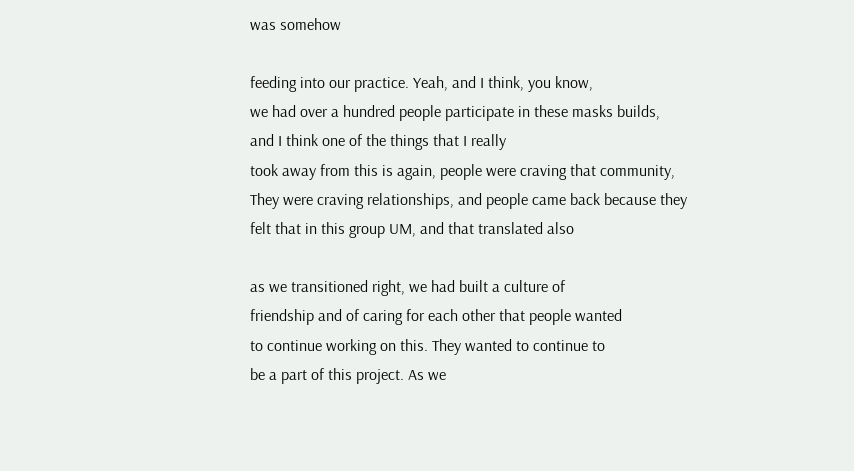was somehow

feeding into our practice. Yeah, and I think, you know,
we had over a hundred people participate in these masks builds,
and I think one of the things that I really
took away from this is again, people were craving that community,
They were craving relationships, and people came back because they
felt that in this group UM, and that translated also

as we transitioned right, we had built a culture of
friendship and of caring for each other that people wanted
to continue working on this. They wanted to continue to
be a part of this project. As we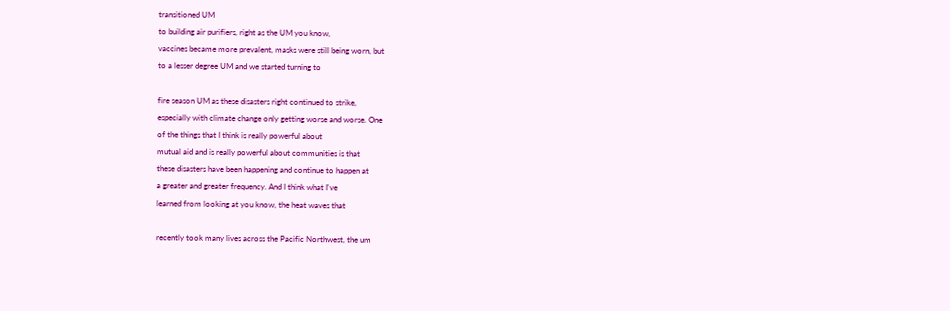transitioned UM
to building air purifiers, right as the UM you know,
vaccines became more prevalent, masks were still being worn, but
to a lesser degree UM and we started turning to

fire season UM as these disasters right continued to strike,
especially with climate change only getting worse and worse. One
of the things that I think is really powerful about
mutual aid and is really powerful about communities is that
these disasters have been happening and continue to happen at
a greater and greater frequency. And I think what I've
learned from looking at you know, the heat waves that

recently took many lives across the Pacific Northwest, the um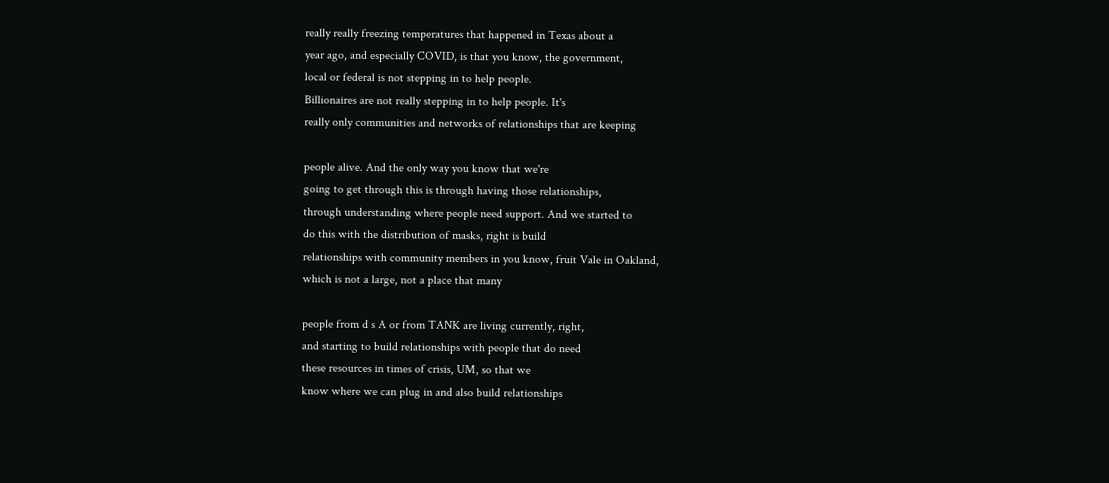really really freezing temperatures that happened in Texas about a
year ago, and especially COVID, is that you know, the government,
local or federal is not stepping in to help people.
Billionaires are not really stepping in to help people. It's
really only communities and networks of relationships that are keeping

people alive. And the only way you know that we're
going to get through this is through having those relationships,
through understanding where people need support. And we started to
do this with the distribution of masks, right is build
relationships with community members in you know, fruit Vale in Oakland,
which is not a large, not a place that many

people from d s A or from TANK are living currently, right,
and starting to build relationships with people that do need
these resources in times of crisis, UM, so that we
know where we can plug in and also build relationships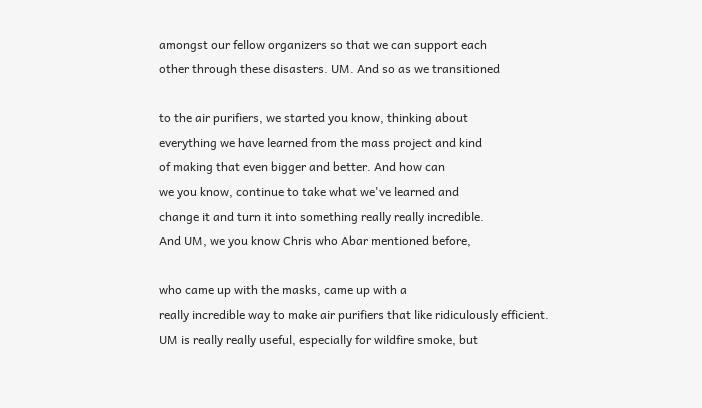amongst our fellow organizers so that we can support each
other through these disasters. UM. And so as we transitioned

to the air purifiers, we started you know, thinking about
everything we have learned from the mass project and kind
of making that even bigger and better. And how can
we you know, continue to take what we've learned and
change it and turn it into something really really incredible.
And UM, we you know Chris who Abar mentioned before,

who came up with the masks, came up with a
really incredible way to make air purifiers that like ridiculously efficient.
UM is really really useful, especially for wildfire smoke, but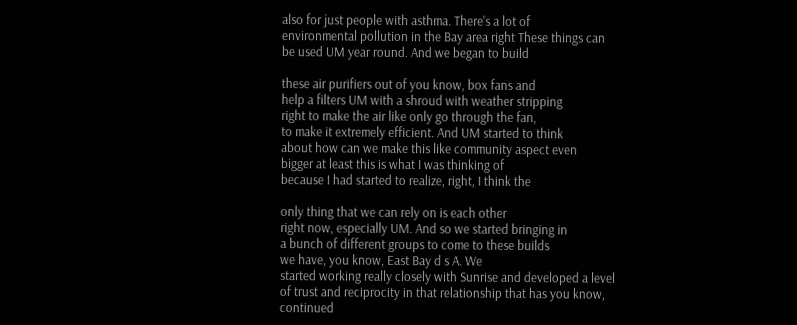also for just people with asthma. There's a lot of
environmental pollution in the Bay area right These things can
be used UM year round. And we began to build

these air purifiers out of you know, box fans and
help a filters UM with a shroud with weather stripping
right to make the air like only go through the fan,
to make it extremely efficient. And UM started to think
about how can we make this like community aspect even
bigger at least this is what I was thinking of
because I had started to realize, right, I think the

only thing that we can rely on is each other
right now, especially UM. And so we started bringing in
a bunch of different groups to come to these builds
we have, you know, East Bay d s A. We
started working really closely with Sunrise and developed a level
of trust and reciprocity in that relationship that has you know,
continued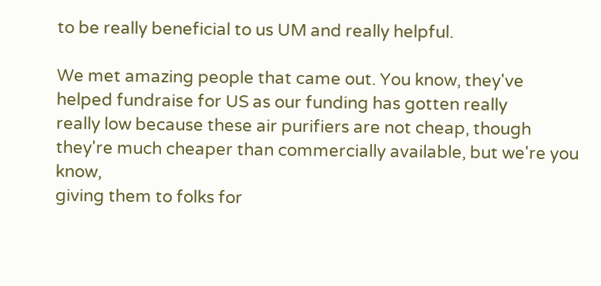to be really beneficial to us UM and really helpful.

We met amazing people that came out. You know, they've
helped fundraise for US as our funding has gotten really
really low because these air purifiers are not cheap, though
they're much cheaper than commercially available, but we're you know,
giving them to folks for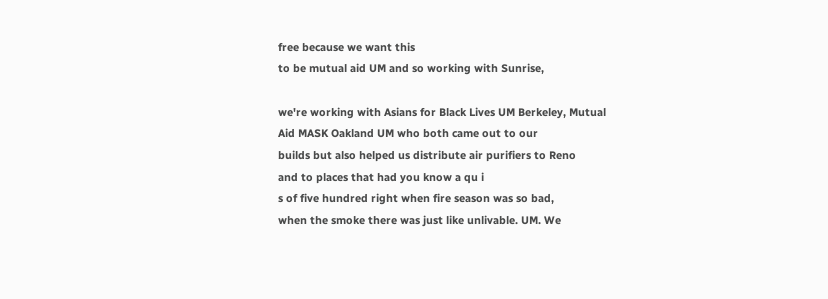free because we want this
to be mutual aid UM and so working with Sunrise,

we're working with Asians for Black Lives UM Berkeley, Mutual
Aid MASK Oakland UM who both came out to our
builds but also helped us distribute air purifiers to Reno
and to places that had you know a qu i
s of five hundred right when fire season was so bad,
when the smoke there was just like unlivable. UM. We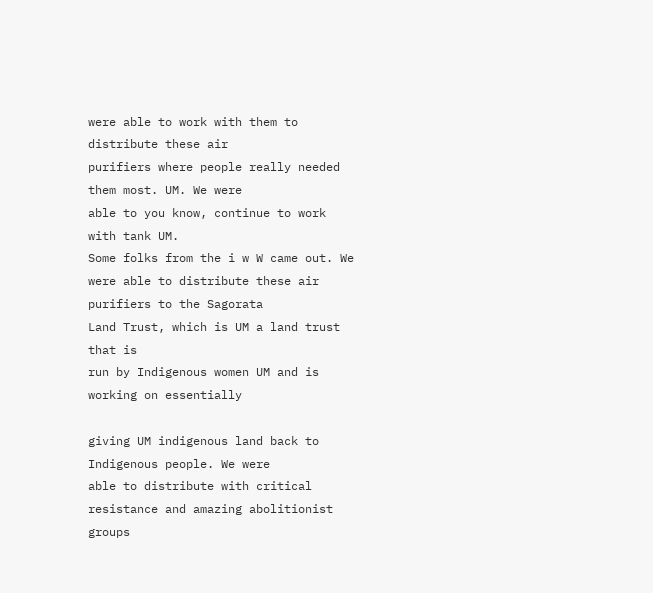were able to work with them to distribute these air
purifiers where people really needed them most. UM. We were
able to you know, continue to work with tank UM.
Some folks from the i w W came out. We
were able to distribute these air purifiers to the Sagorata
Land Trust, which is UM a land trust that is
run by Indigenous women UM and is working on essentially

giving UM indigenous land back to Indigenous people. We were
able to distribute with critical resistance and amazing abolitionist groups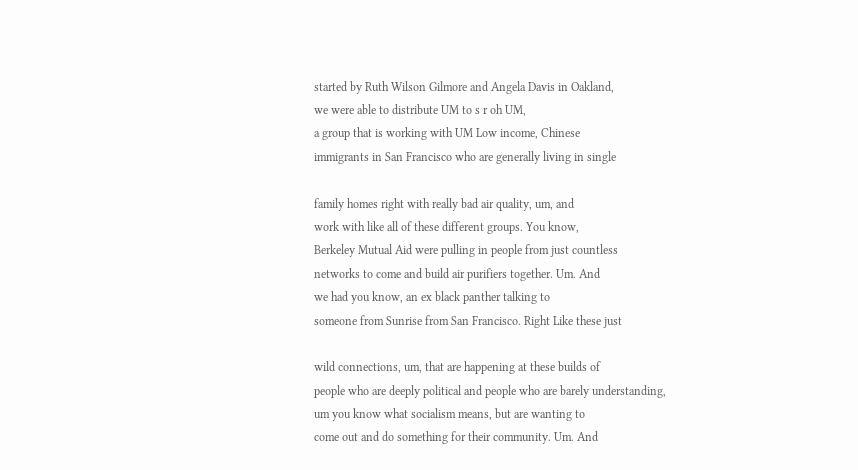started by Ruth Wilson Gilmore and Angela Davis in Oakland,
we were able to distribute UM to s r oh UM,
a group that is working with UM Low income, Chinese
immigrants in San Francisco who are generally living in single

family homes right with really bad air quality, um, and
work with like all of these different groups. You know,
Berkeley Mutual Aid were pulling in people from just countless
networks to come and build air purifiers together. Um. And
we had you know, an ex black panther talking to
someone from Sunrise from San Francisco. Right Like these just

wild connections, um, that are happening at these builds of
people who are deeply political and people who are barely understanding,
um you know what socialism means, but are wanting to
come out and do something for their community. Um. And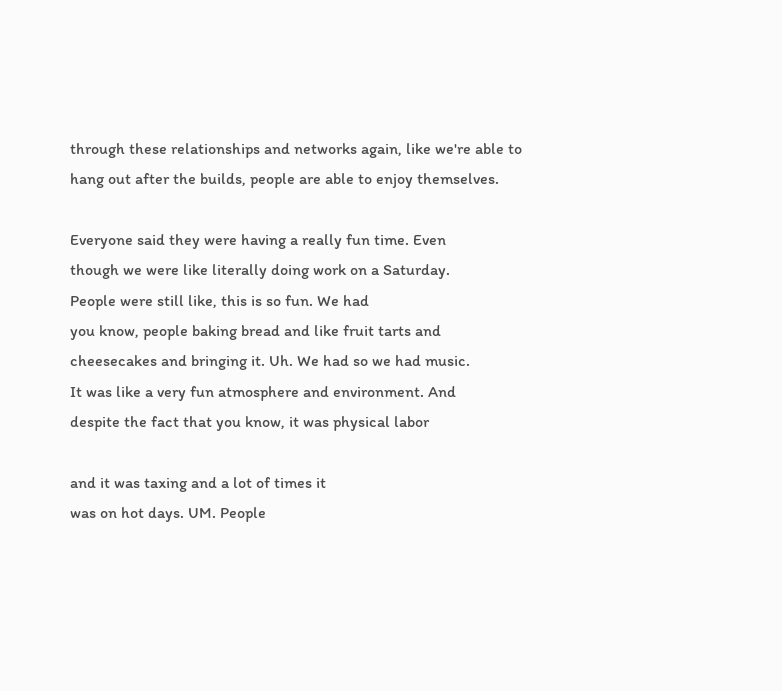through these relationships and networks again, like we're able to
hang out after the builds, people are able to enjoy themselves.

Everyone said they were having a really fun time. Even
though we were like literally doing work on a Saturday.
People were still like, this is so fun. We had
you know, people baking bread and like fruit tarts and
cheesecakes and bringing it. Uh. We had so we had music.
It was like a very fun atmosphere and environment. And
despite the fact that you know, it was physical labor

and it was taxing and a lot of times it
was on hot days. UM. People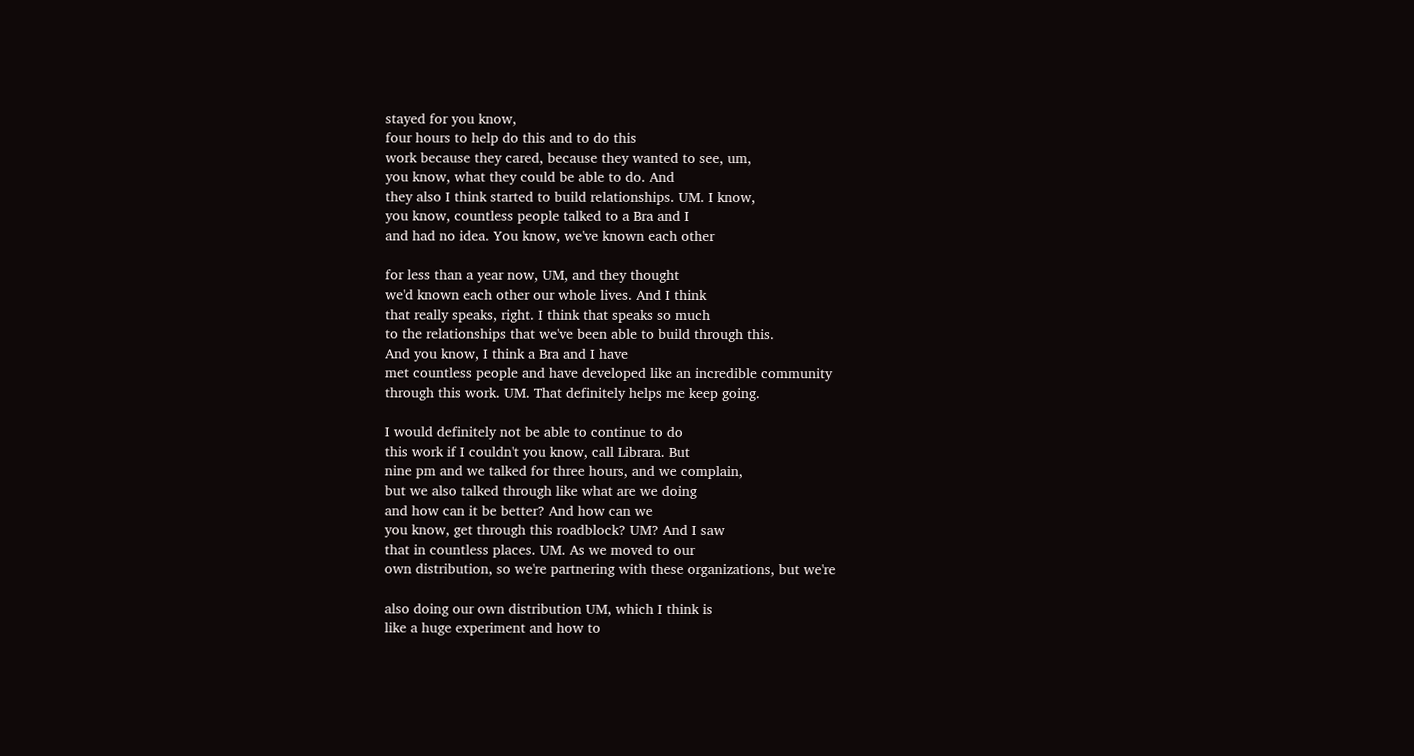stayed for you know,
four hours to help do this and to do this
work because they cared, because they wanted to see, um,
you know, what they could be able to do. And
they also I think started to build relationships. UM. I know,
you know, countless people talked to a Bra and I
and had no idea. You know, we've known each other

for less than a year now, UM, and they thought
we'd known each other our whole lives. And I think
that really speaks, right. I think that speaks so much
to the relationships that we've been able to build through this.
And you know, I think a Bra and I have
met countless people and have developed like an incredible community
through this work. UM. That definitely helps me keep going.

I would definitely not be able to continue to do
this work if I couldn't you know, call Librara. But
nine pm and we talked for three hours, and we complain,
but we also talked through like what are we doing
and how can it be better? And how can we
you know, get through this roadblock? UM? And I saw
that in countless places. UM. As we moved to our
own distribution, so we're partnering with these organizations, but we're

also doing our own distribution UM, which I think is
like a huge experiment and how to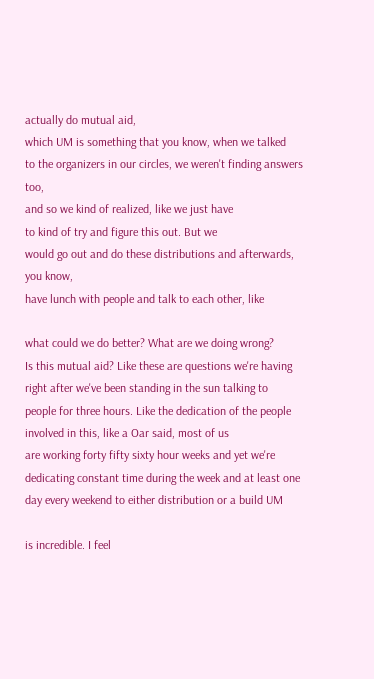actually do mutual aid,
which UM is something that you know, when we talked
to the organizers in our circles, we weren't finding answers too,
and so we kind of realized, like we just have
to kind of try and figure this out. But we
would go out and do these distributions and afterwards, you know,
have lunch with people and talk to each other, like

what could we do better? What are we doing wrong?
Is this mutual aid? Like these are questions we're having
right after we've been standing in the sun talking to
people for three hours. Like the dedication of the people
involved in this, like a Oar said, most of us
are working forty fifty sixty hour weeks and yet we're
dedicating constant time during the week and at least one
day every weekend to either distribution or a build UM

is incredible. I feel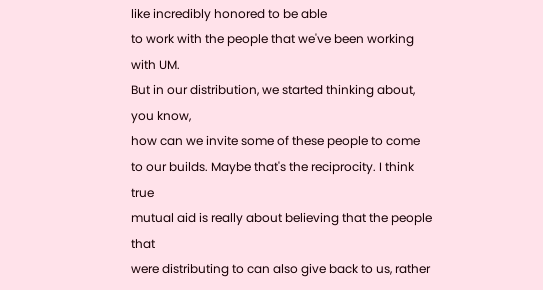like incredibly honored to be able
to work with the people that we've been working with UM.
But in our distribution, we started thinking about, you know,
how can we invite some of these people to come
to our builds. Maybe that's the reciprocity. I think true
mutual aid is really about believing that the people that
were distributing to can also give back to us, rather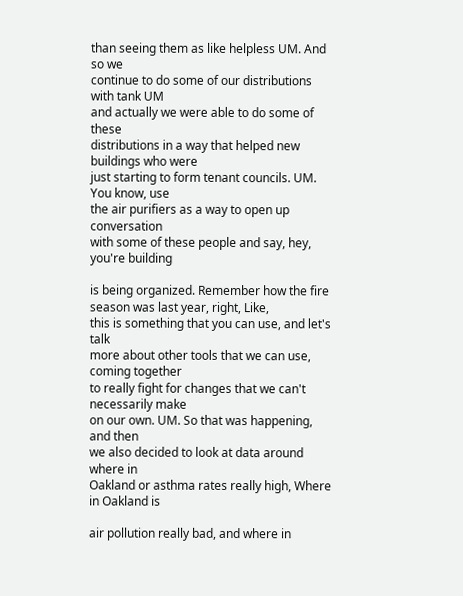than seeing them as like helpless UM. And so we
continue to do some of our distributions with tank UM
and actually we were able to do some of these
distributions in a way that helped new buildings who were
just starting to form tenant councils. UM. You know, use
the air purifiers as a way to open up conversation
with some of these people and say, hey, you're building

is being organized. Remember how the fire season was last year, right, Like,
this is something that you can use, and let's talk
more about other tools that we can use, coming together
to really fight for changes that we can't necessarily make
on our own. UM. So that was happening, and then
we also decided to look at data around where in
Oakland or asthma rates really high, Where in Oakland is

air pollution really bad, and where in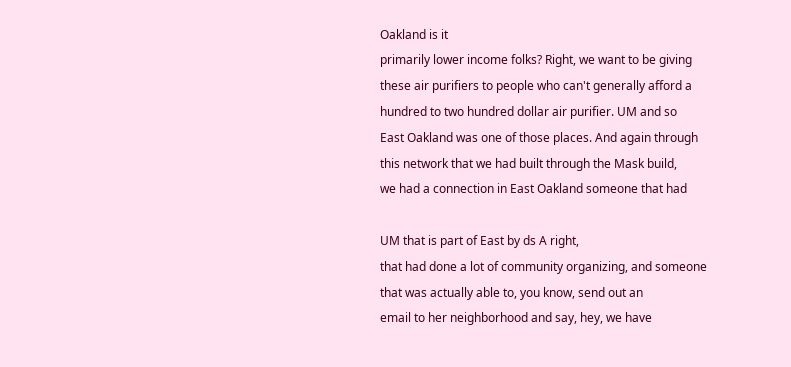Oakland is it
primarily lower income folks? Right, we want to be giving
these air purifiers to people who can't generally afford a
hundred to two hundred dollar air purifier. UM and so
East Oakland was one of those places. And again through
this network that we had built through the Mask build,
we had a connection in East Oakland someone that had

UM that is part of East by ds A right,
that had done a lot of community organizing, and someone
that was actually able to, you know, send out an
email to her neighborhood and say, hey, we have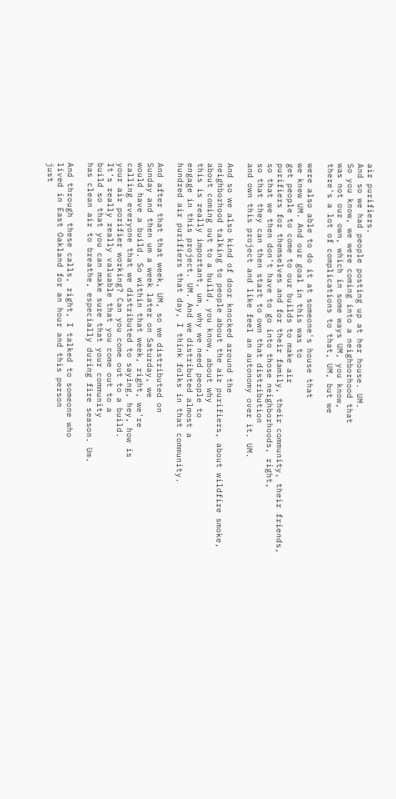air purifiers.
And so we had people posting up at her house. UM.
So you know, we were coming into a neighborhood that
was not our own, which in some ways UM, you know,
there's a lot of complications to that, UM, but we

were also able to do it at someone's house that
we knew UM. And our goal in this was to
get people to come to our builds to make air
purifiers for themselves and for their family, their community, their friends,
so that we then don't have to go into those neighborhoods, right,
so that they can then start to own that distribution
and own this project and like feel an autonomy over it. UM.

And so we also kind of door knocked around the
neighborhood talking to people about the air purifiers, about wildfire smoke,
about coming out to a build, you know, about why
this is really important, um, why we need people to
engage in this project. UM. And we distributed almost a
hundred air purifiers that day, I think folks in that community.

And after that that week, UM, so we distributed on
Sunday and then um a week later on Saturday, we
would have a build. So within that week, right, we're
calling everyone that we distributed to saying, hey, how is
your air porifier working? Can you come out to a build.
It's really really valuable that you come out to a
build so that you can make sure that your community
has clean air to breathe, especially during fire season. Um.

And through these calls, right, I talked to someone who
lived in East Oakland for an hour and this person
just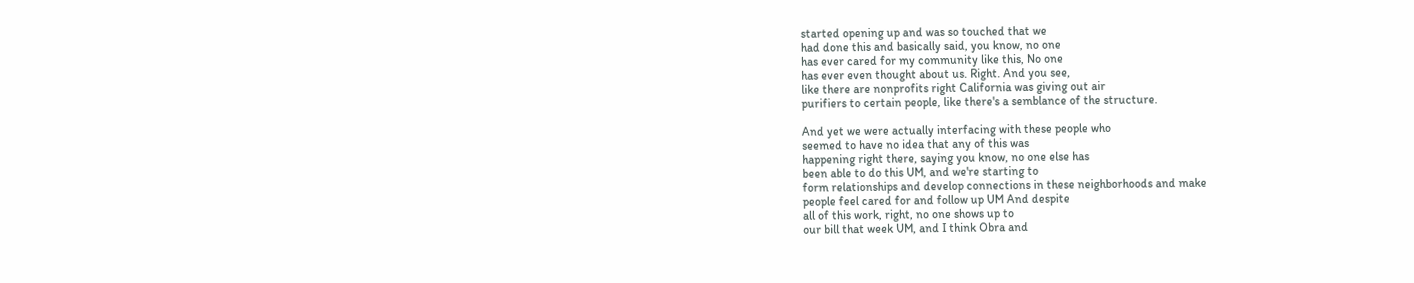started opening up and was so touched that we
had done this and basically said, you know, no one
has ever cared for my community like this, No one
has ever even thought about us. Right. And you see,
like there are nonprofits right California was giving out air
purifiers to certain people, like there's a semblance of the structure.

And yet we were actually interfacing with these people who
seemed to have no idea that any of this was
happening right there, saying you know, no one else has
been able to do this UM, and we're starting to
form relationships and develop connections in these neighborhoods and make
people feel cared for and follow up UM And despite
all of this work, right, no one shows up to
our bill that week UM, and I think Obra and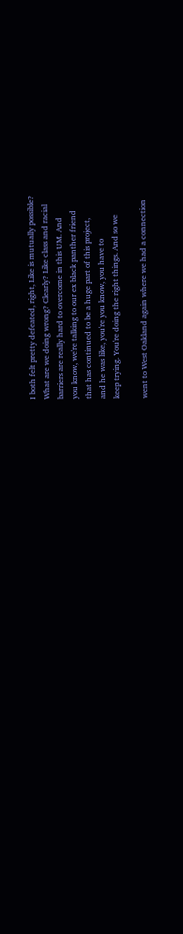I both felt pretty defeated, right, Like is mutually possible?
What are we doing wrong? Clearly? Like class and racial
barriers are really hard to overcome in this UM. And
you know, we're talking to our ex black panther friend
that has continued to be a huge part of this project,
and he was like, you're you know, you have to
keep trying. You're doing the right things. And so we

went to West Oakland again where we had a connection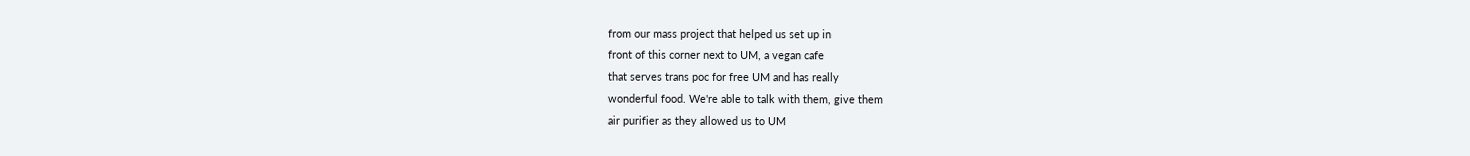from our mass project that helped us set up in
front of this corner next to UM, a vegan cafe
that serves trans poc for free UM and has really
wonderful food. We're able to talk with them, give them
air purifier as they allowed us to UM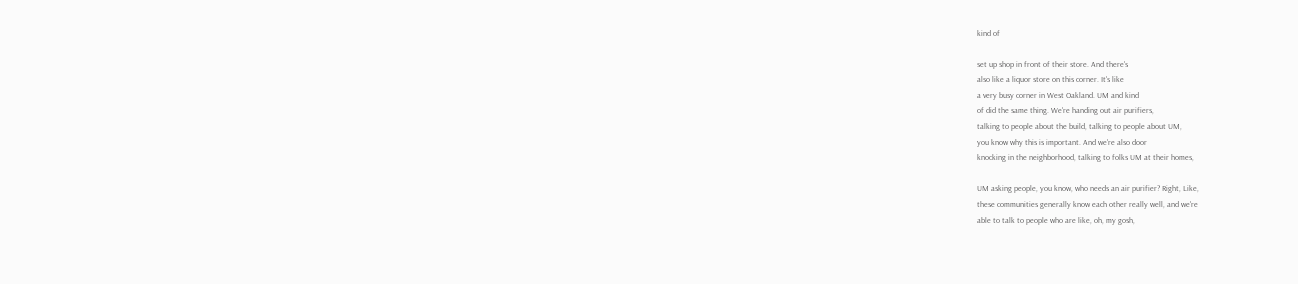kind of

set up shop in front of their store. And there's
also like a liquor store on this corner. It's like
a very busy corner in West Oakland. UM and kind
of did the same thing. We're handing out air purifiers,
talking to people about the build, talking to people about UM,
you know why this is important. And we're also door
knocking in the neighborhood, talking to folks UM at their homes,

UM asking people, you know, who needs an air purifier? Right, Like,
these communities generally know each other really well, and we're
able to talk to people who are like, oh, my gosh,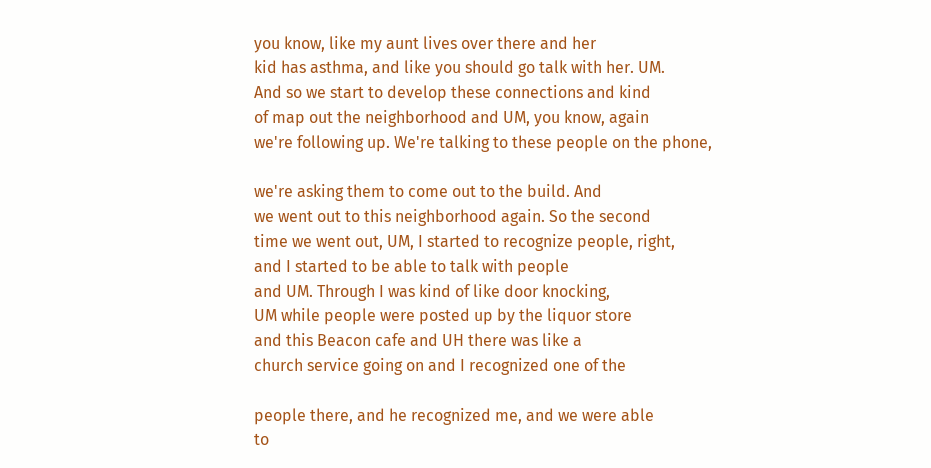you know, like my aunt lives over there and her
kid has asthma, and like you should go talk with her. UM.
And so we start to develop these connections and kind
of map out the neighborhood and UM, you know, again
we're following up. We're talking to these people on the phone,

we're asking them to come out to the build. And
we went out to this neighborhood again. So the second
time we went out, UM, I started to recognize people, right,
and I started to be able to talk with people
and UM. Through I was kind of like door knocking,
UM while people were posted up by the liquor store
and this Beacon cafe and UH there was like a
church service going on and I recognized one of the

people there, and he recognized me, and we were able
to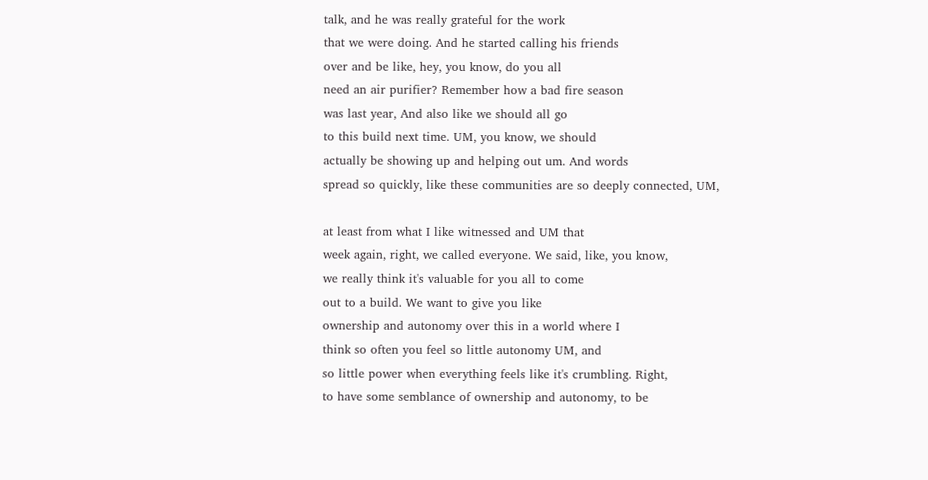talk, and he was really grateful for the work
that we were doing. And he started calling his friends
over and be like, hey, you know, do you all
need an air purifier? Remember how a bad fire season
was last year, And also like we should all go
to this build next time. UM, you know, we should
actually be showing up and helping out um. And words
spread so quickly, like these communities are so deeply connected, UM,

at least from what I like witnessed and UM that
week again, right, we called everyone. We said, like, you know,
we really think it's valuable for you all to come
out to a build. We want to give you like
ownership and autonomy over this in a world where I
think so often you feel so little autonomy UM, and
so little power when everything feels like it's crumbling. Right,
to have some semblance of ownership and autonomy, to be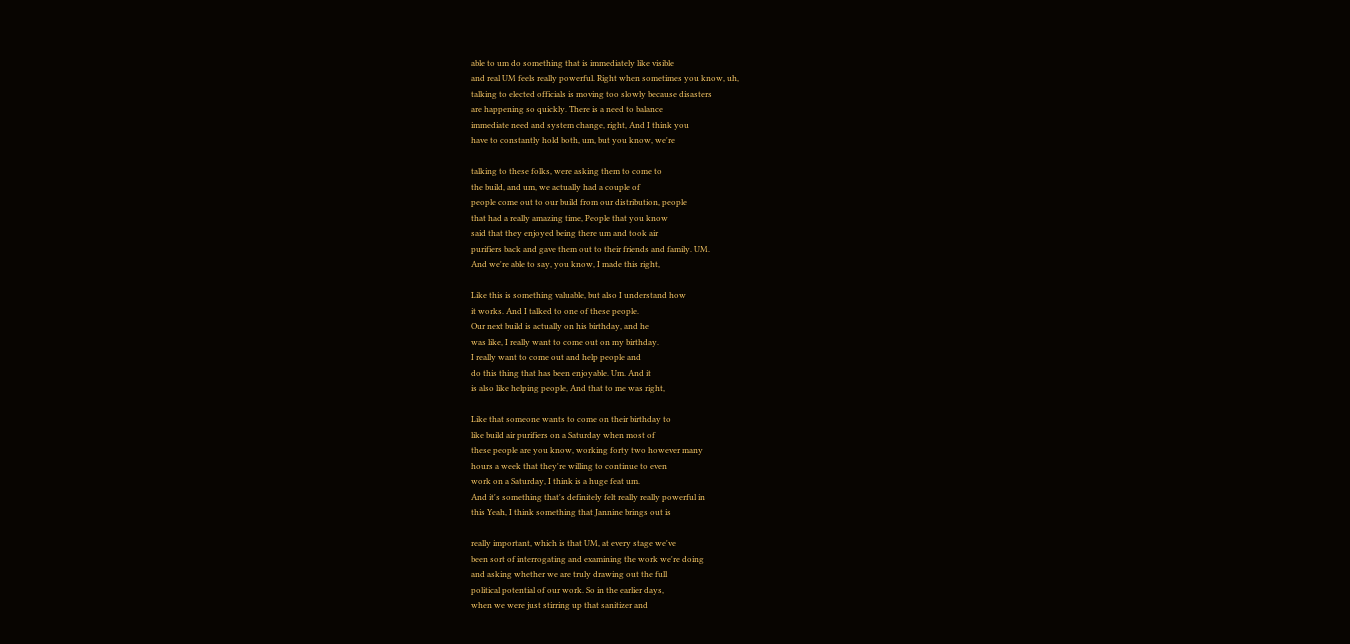able to um do something that is immediately like visible
and real UM feels really powerful. Right when sometimes you know, uh,
talking to elected officials is moving too slowly because disasters
are happening so quickly. There is a need to balance
immediate need and system change, right, And I think you
have to constantly hold both, um, but you know, we're

talking to these folks, were asking them to come to
the build, and um, we actually had a couple of
people come out to our build from our distribution, people
that had a really amazing time, People that you know
said that they enjoyed being there um and took air
purifiers back and gave them out to their friends and family. UM.
And we're able to say, you know, I made this right,

Like this is something valuable, but also I understand how
it works. And I talked to one of these people.
Our next build is actually on his birthday, and he
was like, I really want to come out on my birthday.
I really want to come out and help people and
do this thing that has been enjoyable. Um. And it
is also like helping people, And that to me was right,

Like that someone wants to come on their birthday to
like build air purifiers on a Saturday when most of
these people are you know, working forty two however many
hours a week that they're willing to continue to even
work on a Saturday, I think is a huge feat um.
And it's something that's definitely felt really really powerful in
this Yeah, I think something that Jannine brings out is

really important, which is that UM, at every stage we've
been sort of interrogating and examining the work we're doing
and asking whether we are truly drawing out the full
political potential of our work. So in the earlier days,
when we were just stirring up that sanitizer and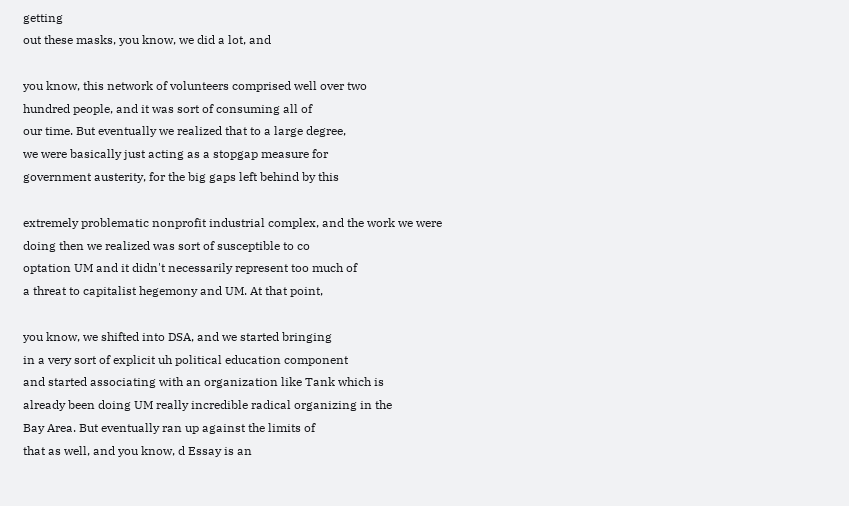getting
out these masks, you know, we did a lot, and

you know, this network of volunteers comprised well over two
hundred people, and it was sort of consuming all of
our time. But eventually we realized that to a large degree,
we were basically just acting as a stopgap measure for
government austerity, for the big gaps left behind by this

extremely problematic nonprofit industrial complex, and the work we were
doing then we realized was sort of susceptible to co
optation UM and it didn't necessarily represent too much of
a threat to capitalist hegemony and UM. At that point,

you know, we shifted into DSA, and we started bringing
in a very sort of explicit uh political education component
and started associating with an organization like Tank which is
already been doing UM really incredible radical organizing in the
Bay Area. But eventually ran up against the limits of
that as well, and you know, d Essay is an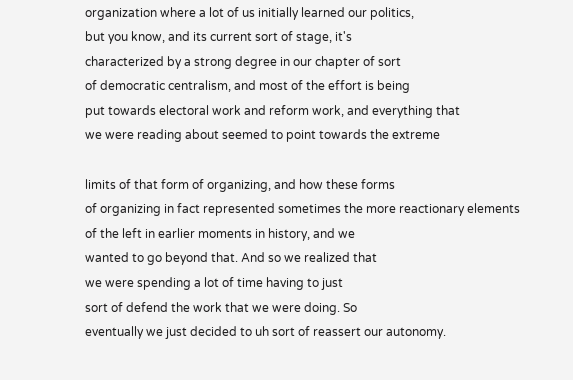organization where a lot of us initially learned our politics,
but you know, and its current sort of stage, it's
characterized by a strong degree in our chapter of sort
of democratic centralism, and most of the effort is being
put towards electoral work and reform work, and everything that
we were reading about seemed to point towards the extreme

limits of that form of organizing, and how these forms
of organizing in fact represented sometimes the more reactionary elements
of the left in earlier moments in history, and we
wanted to go beyond that. And so we realized that
we were spending a lot of time having to just
sort of defend the work that we were doing. So
eventually we just decided to uh sort of reassert our autonomy.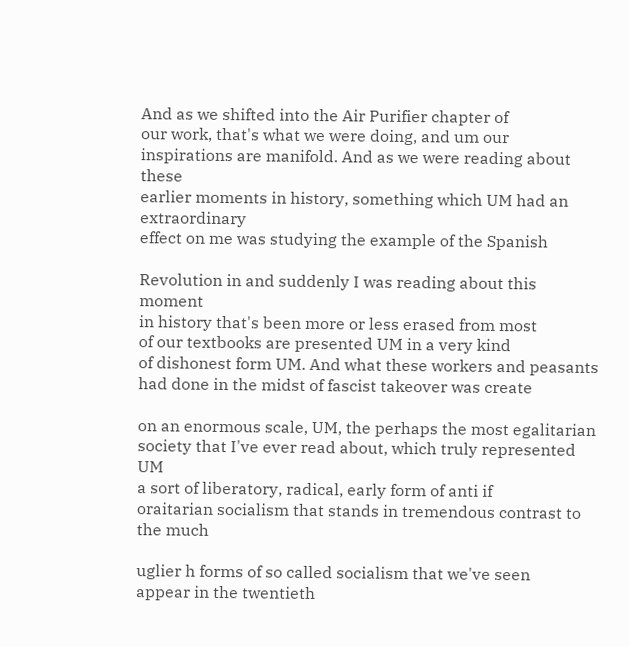And as we shifted into the Air Purifier chapter of
our work, that's what we were doing, and um our
inspirations are manifold. And as we were reading about these
earlier moments in history, something which UM had an extraordinary
effect on me was studying the example of the Spanish

Revolution in and suddenly I was reading about this moment
in history that's been more or less erased from most
of our textbooks are presented UM in a very kind
of dishonest form UM. And what these workers and peasants
had done in the midst of fascist takeover was create

on an enormous scale, UM, the perhaps the most egalitarian
society that I've ever read about, which truly represented UM
a sort of liberatory, radical, early form of anti if
oraitarian socialism that stands in tremendous contrast to the much

uglier h forms of so called socialism that we've seen
appear in the twentieth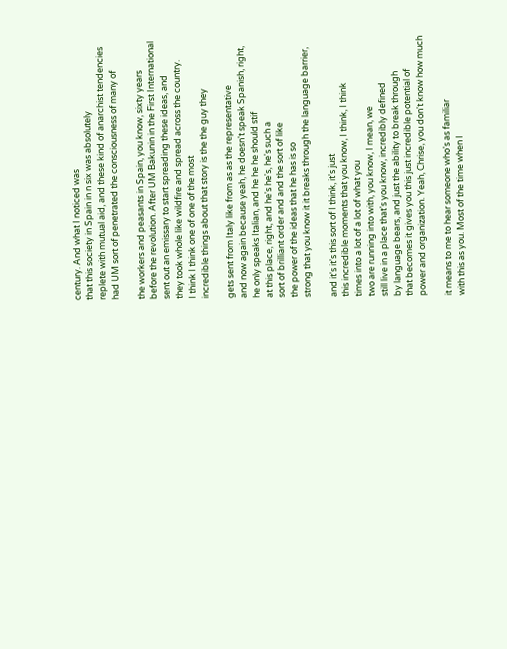century. And what I noticed was
that this society in Spain in n six was absolutely
replete with mutual aid, and these kind of anarchist tendencies
had UM sort of penetrated the consciousness of many of

the workers and peasants in Spain, you know, sixty years
before the revolution. After UM Bakunin in the First International
sent out an emissary to start spreading these ideas, and
they took whole like wildfire and spread across the country.
I think I think one of one of the most
incredible things about that story is the the guy they

gets sent from Italy like from as as the representative
and now again because yeah, he doesn't speak Spanish, right,
he only speaks Italian, and he he he should stif
at this place, right, and he's he's, he's such a
sort of brilliant order and and the sort of like
the power of the ideas that he has is so
strong that you know it it breaks through the language barrier,

and it's it's this sort of I think, it's just
this incredible moments that you know, I think, I think
times into a lot of a lot of what you
two are running into with, you know, I mean, we
still live in a place that's you know, incredibly defined
by language bears, and just the ability to break through
that becomes it gives you this just incredible potential of
power and organization. Yeah, Chrise, you don't know how much

it means to me to hear someone who's as familiar
with this as you. Most of the time when I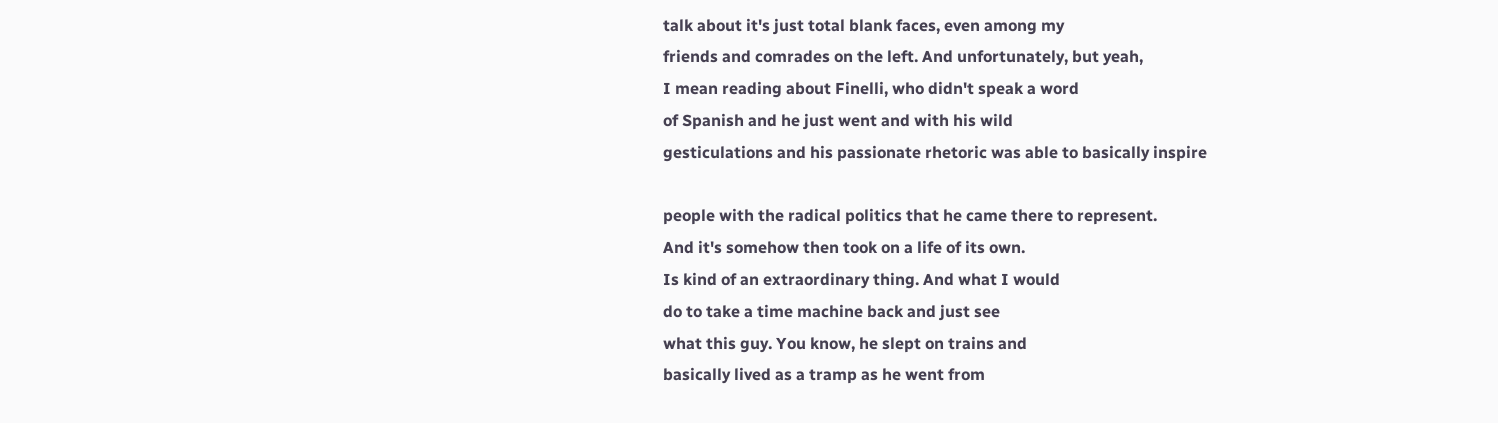talk about it's just total blank faces, even among my
friends and comrades on the left. And unfortunately, but yeah,
I mean reading about Finelli, who didn't speak a word
of Spanish and he just went and with his wild
gesticulations and his passionate rhetoric was able to basically inspire

people with the radical politics that he came there to represent.
And it's somehow then took on a life of its own.
Is kind of an extraordinary thing. And what I would
do to take a time machine back and just see
what this guy. You know, he slept on trains and
basically lived as a tramp as he went from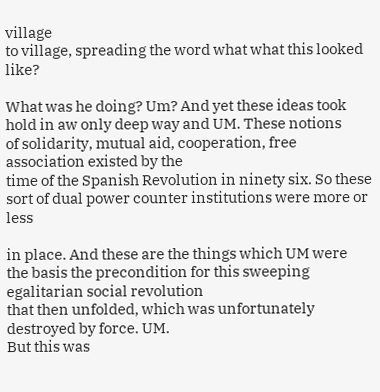village
to village, spreading the word what what this looked like?

What was he doing? Um? And yet these ideas took
hold in aw only deep way and UM. These notions
of solidarity, mutual aid, cooperation, free association existed by the
time of the Spanish Revolution in ninety six. So these
sort of dual power counter institutions were more or less

in place. And these are the things which UM were
the basis the precondition for this sweeping egalitarian social revolution
that then unfolded, which was unfortunately destroyed by force. UM.
But this was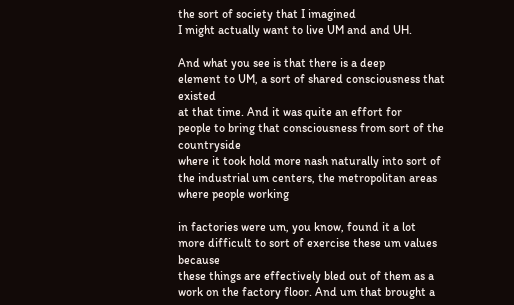the sort of society that I imagined
I might actually want to live UM and and UH.

And what you see is that there is a deep
element to UM, a sort of shared consciousness that existed
at that time. And it was quite an effort for
people to bring that consciousness from sort of the countryside
where it took hold more nash naturally into sort of
the industrial um centers, the metropolitan areas where people working

in factories were um, you know, found it a lot
more difficult to sort of exercise these um values because
these things are effectively bled out of them as a
work on the factory floor. And um that brought a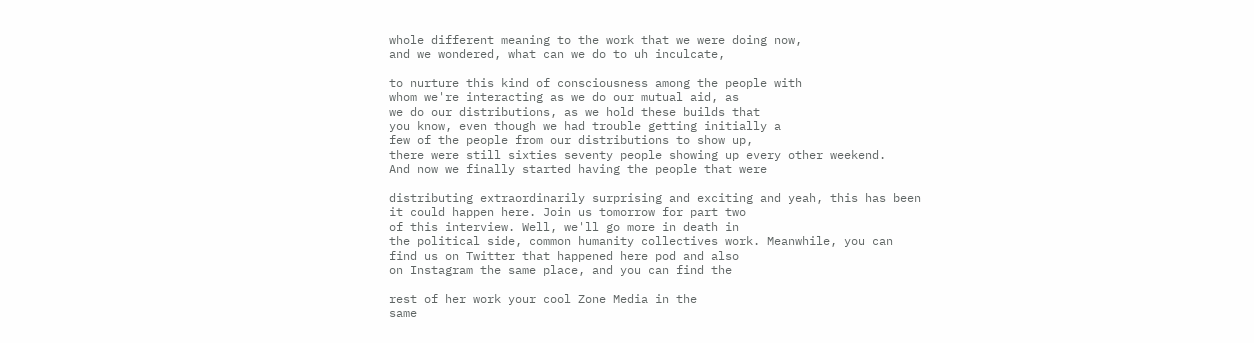whole different meaning to the work that we were doing now,
and we wondered, what can we do to uh inculcate,

to nurture this kind of consciousness among the people with
whom we're interacting as we do our mutual aid, as
we do our distributions, as we hold these builds that
you know, even though we had trouble getting initially a
few of the people from our distributions to show up,
there were still sixties seventy people showing up every other weekend.
And now we finally started having the people that were

distributing extraordinarily surprising and exciting and yeah, this has been
it could happen here. Join us tomorrow for part two
of this interview. Well, we'll go more in death in
the political side, common humanity collectives work. Meanwhile, you can
find us on Twitter that happened here pod and also
on Instagram the same place, and you can find the

rest of her work your cool Zone Media in the
same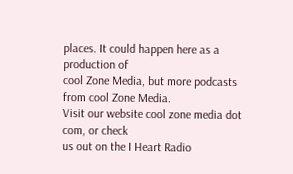places. It could happen here as a production of
cool Zone Media, but more podcasts from cool Zone Media.
Visit our website cool zone media dot com, or check
us out on the I Heart Radio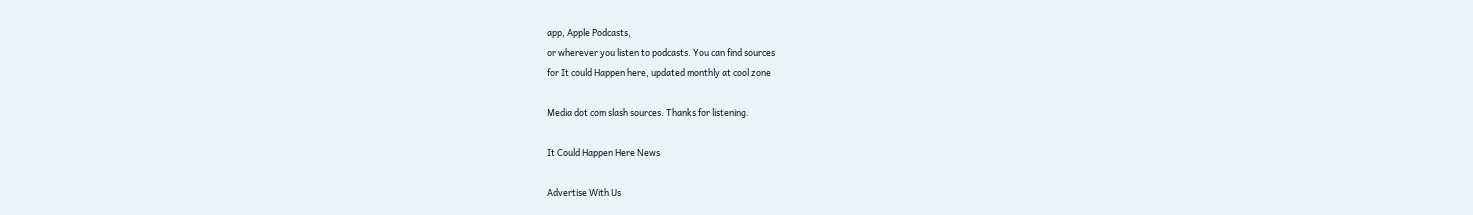app, Apple Podcasts,
or wherever you listen to podcasts. You can find sources
for It could Happen here, updated monthly at cool zone

Media dot com slash sources. Thanks for listening.

It Could Happen Here News

Advertise With Us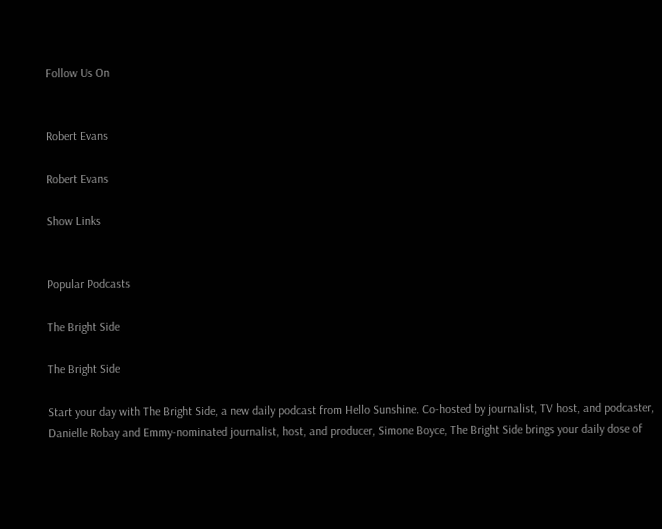Follow Us On


Robert Evans

Robert Evans

Show Links


Popular Podcasts

The Bright Side

The Bright Side

Start your day with The Bright Side, a new daily podcast from Hello Sunshine. Co-hosted by journalist, TV host, and podcaster, Danielle Robay and Emmy-nominated journalist, host, and producer, Simone Boyce, The Bright Side brings your daily dose of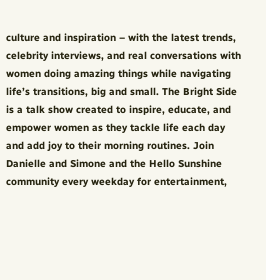culture and inspiration – with the latest trends, celebrity interviews, and real conversations with women doing amazing things while navigating life’s transitions, big and small. The Bright Side is a talk show created to inspire, educate, and empower women as they tackle life each day and add joy to their morning routines. Join Danielle and Simone and the Hello Sunshine community every weekday for entertainment,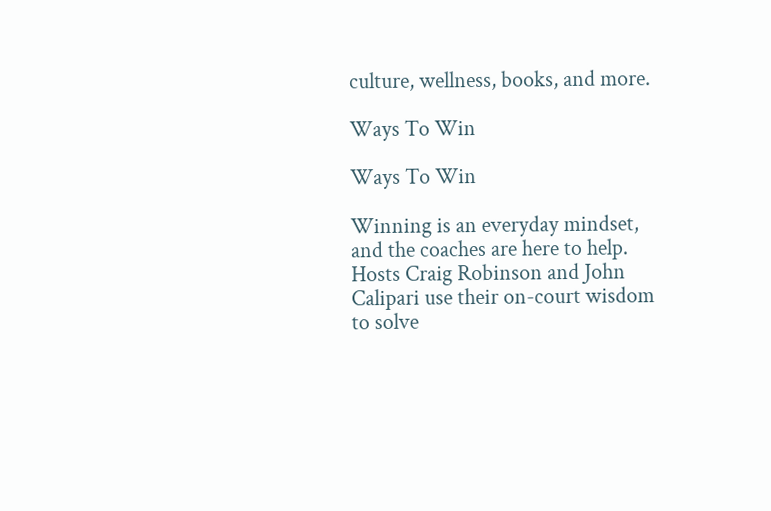culture, wellness, books, and more.

Ways To Win

Ways To Win

Winning is an everyday mindset, and the coaches are here to help. Hosts Craig Robinson and John Calipari use their on-court wisdom to solve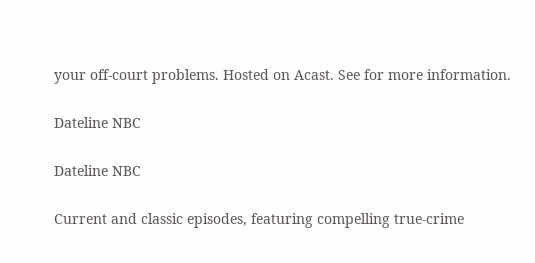your off-court problems. Hosted on Acast. See for more information.

Dateline NBC

Dateline NBC

Current and classic episodes, featuring compelling true-crime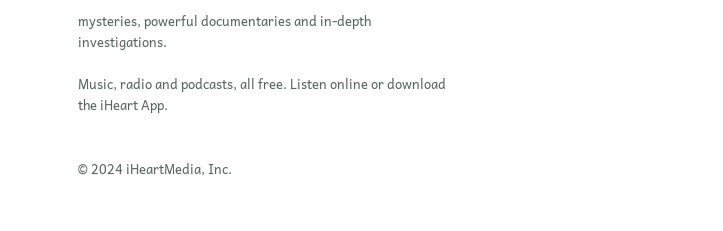mysteries, powerful documentaries and in-depth investigations.

Music, radio and podcasts, all free. Listen online or download the iHeart App.


© 2024 iHeartMedia, Inc.